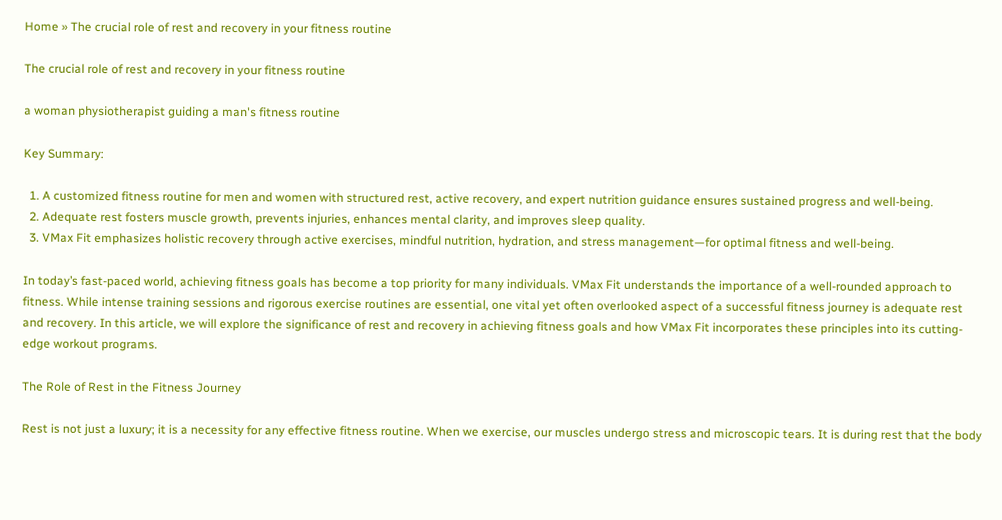Home » The crucial role of rest and recovery in your fitness routine

The crucial role of rest and recovery in your fitness routine

a woman physiotherapist guiding a man's fitness routine

Key Summary:

  1. A customized fitness routine for men and women with structured rest, active recovery, and expert nutrition guidance ensures sustained progress and well-being.
  2. Adequate rest fosters muscle growth, prevents injuries, enhances mental clarity, and improves sleep quality.
  3. VMax Fit emphasizes holistic recovery through active exercises, mindful nutrition, hydration, and stress management—for optimal fitness and well-being.

In today’s fast-paced world, achieving fitness goals has become a top priority for many individuals. VMax Fit understands the importance of a well-rounded approach to fitness. While intense training sessions and rigorous exercise routines are essential, one vital yet often overlooked aspect of a successful fitness journey is adequate rest and recovery. In this article, we will explore the significance of rest and recovery in achieving fitness goals and how VMax Fit incorporates these principles into its cutting-edge workout programs.

The Role of Rest in the Fitness Journey

Rest is not just a luxury; it is a necessity for any effective fitness routine. When we exercise, our muscles undergo stress and microscopic tears. It is during rest that the body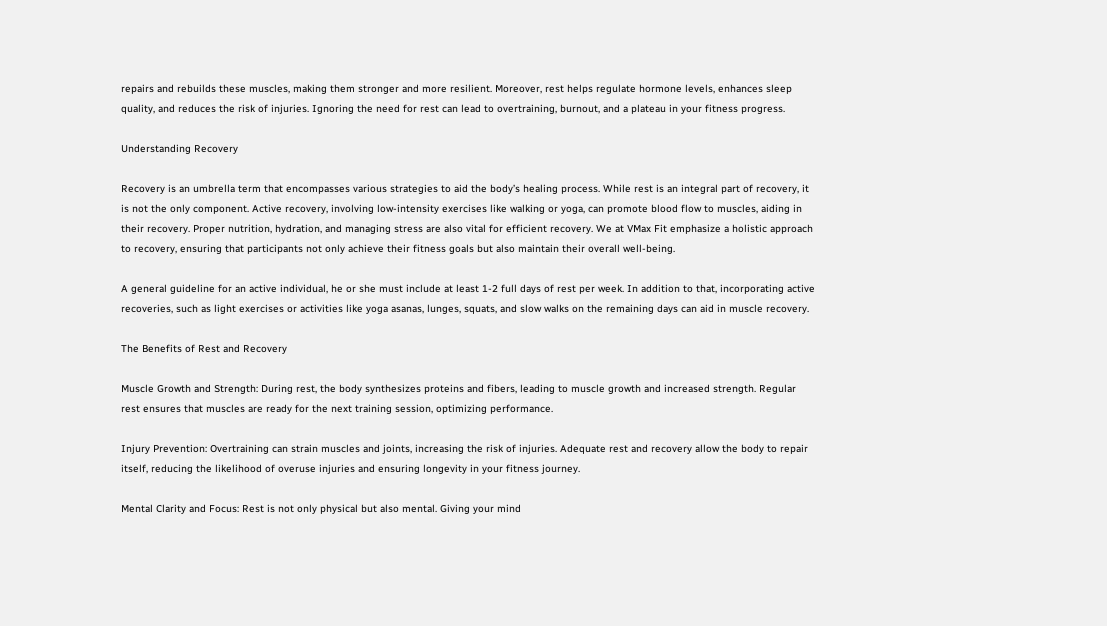repairs and rebuilds these muscles, making them stronger and more resilient. Moreover, rest helps regulate hormone levels, enhances sleep quality, and reduces the risk of injuries. Ignoring the need for rest can lead to overtraining, burnout, and a plateau in your fitness progress.

Understanding Recovery

Recovery is an umbrella term that encompasses various strategies to aid the body’s healing process. While rest is an integral part of recovery, it is not the only component. Active recovery, involving low-intensity exercises like walking or yoga, can promote blood flow to muscles, aiding in their recovery. Proper nutrition, hydration, and managing stress are also vital for efficient recovery. We at VMax Fit emphasize a holistic approach to recovery, ensuring that participants not only achieve their fitness goals but also maintain their overall well-being.

A general guideline for an active individual, he or she must include at least 1-2 full days of rest per week. In addition to that, incorporating active recoveries, such as light exercises or activities like yoga asanas, lunges, squats, and slow walks on the remaining days can aid in muscle recovery.

The Benefits of Rest and Recovery

Muscle Growth and Strength: During rest, the body synthesizes proteins and fibers, leading to muscle growth and increased strength. Regular rest ensures that muscles are ready for the next training session, optimizing performance.

Injury Prevention: Overtraining can strain muscles and joints, increasing the risk of injuries. Adequate rest and recovery allow the body to repair itself, reducing the likelihood of overuse injuries and ensuring longevity in your fitness journey.

Mental Clarity and Focus: Rest is not only physical but also mental. Giving your mind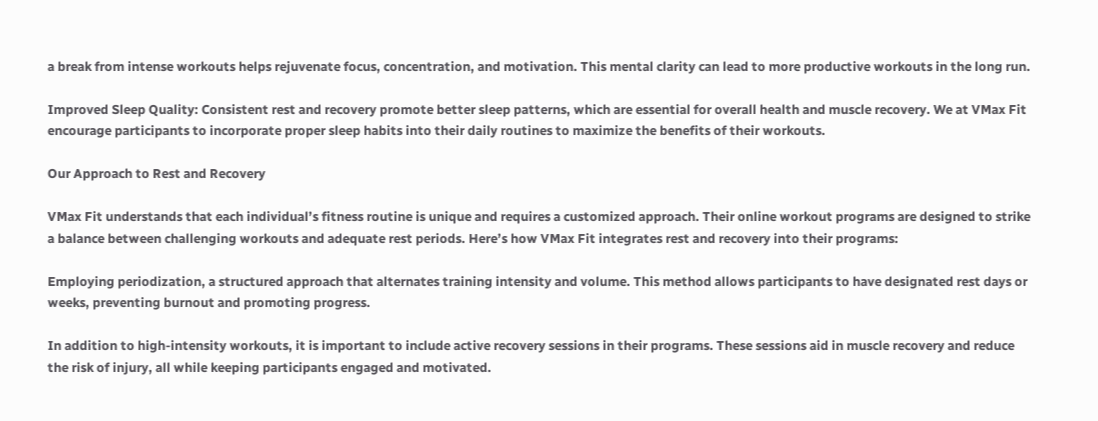a break from intense workouts helps rejuvenate focus, concentration, and motivation. This mental clarity can lead to more productive workouts in the long run.

Improved Sleep Quality: Consistent rest and recovery promote better sleep patterns, which are essential for overall health and muscle recovery. We at VMax Fit encourage participants to incorporate proper sleep habits into their daily routines to maximize the benefits of their workouts.

Our Approach to Rest and Recovery

VMax Fit understands that each individual’s fitness routine is unique and requires a customized approach. Their online workout programs are designed to strike a balance between challenging workouts and adequate rest periods. Here’s how VMax Fit integrates rest and recovery into their programs:

Employing periodization, a structured approach that alternates training intensity and volume. This method allows participants to have designated rest days or weeks, preventing burnout and promoting progress.

In addition to high-intensity workouts, it is important to include active recovery sessions in their programs. These sessions aid in muscle recovery and reduce the risk of injury, all while keeping participants engaged and motivated.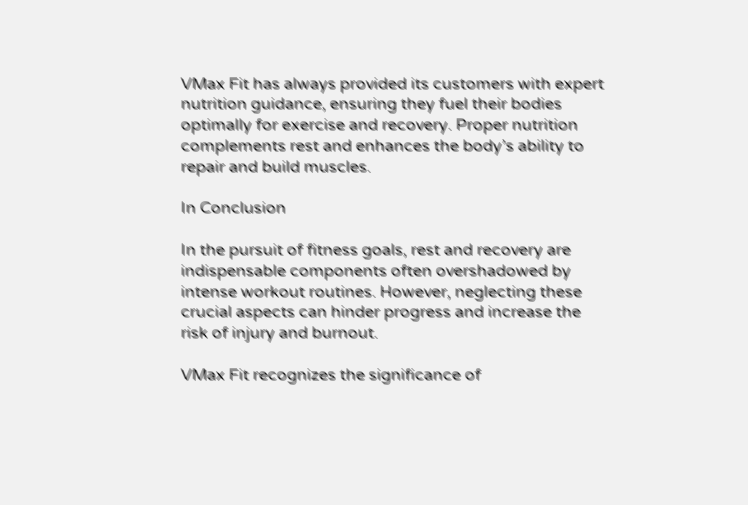VMax Fit has always provided its customers with expert nutrition guidance, ensuring they fuel their bodies optimally for exercise and recovery. Proper nutrition complements rest and enhances the body’s ability to repair and build muscles.

In Conclusion

In the pursuit of fitness goals, rest and recovery are indispensable components often overshadowed by intense workout routines. However, neglecting these crucial aspects can hinder progress and increase the risk of injury and burnout.

VMax Fit recognizes the significance of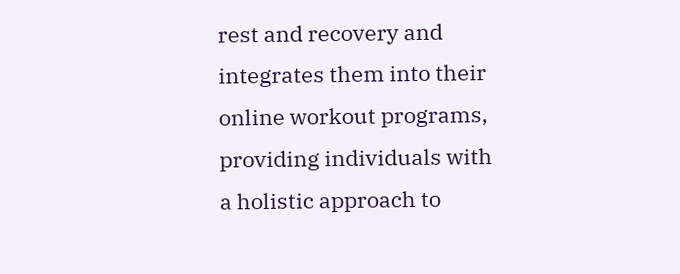rest and recovery and integrates them into their online workout programs, providing individuals with a holistic approach to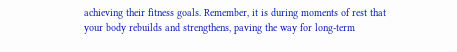achieving their fitness goals. Remember, it is during moments of rest that your body rebuilds and strengthens, paving the way for long-term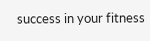success in your fitness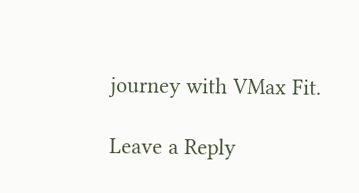journey with VMax Fit.

Leave a Reply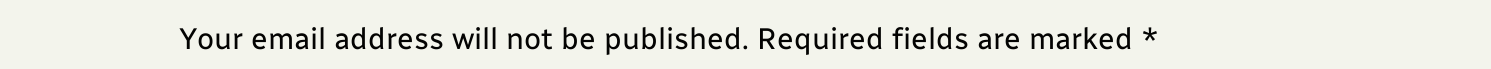Your email address will not be published. Required fields are marked *